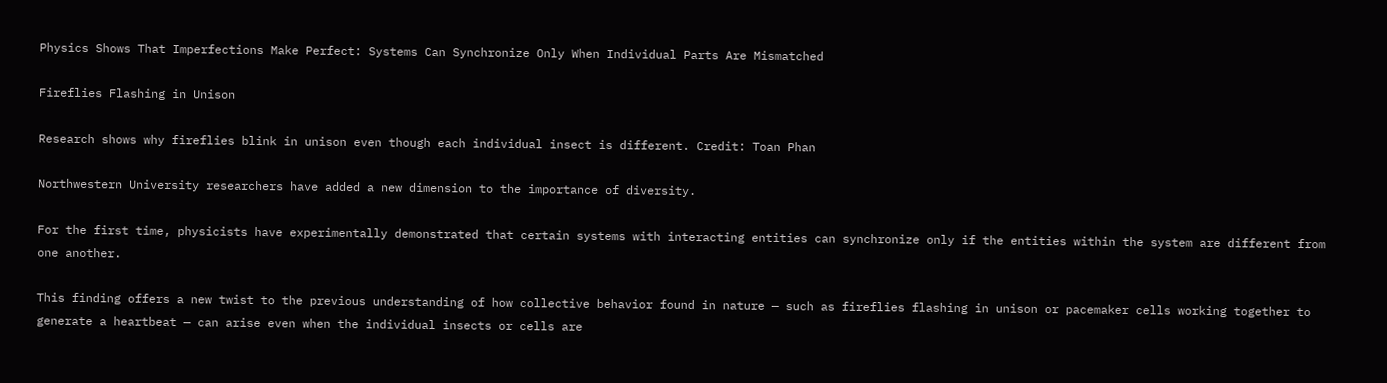Physics Shows That Imperfections Make Perfect: Systems Can Synchronize Only When Individual Parts Are Mismatched

Fireflies Flashing in Unison

Research shows why fireflies blink in unison even though each individual insect is different. Credit: Toan Phan

Northwestern University researchers have added a new dimension to the importance of diversity.

For the first time, physicists have experimentally demonstrated that certain systems with interacting entities can synchronize only if the entities within the system are different from one another.

This finding offers a new twist to the previous understanding of how collective behavior found in nature — such as fireflies flashing in unison or pacemaker cells working together to generate a heartbeat — can arise even when the individual insects or cells are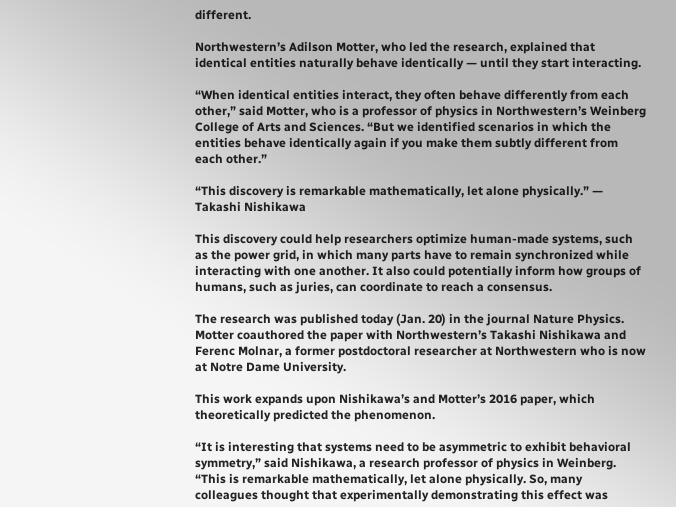different.

Northwestern’s Adilson Motter, who led the research, explained that identical entities naturally behave identically — until they start interacting.

“When identical entities interact, they often behave differently from each other,” said Motter, who is a professor of physics in Northwestern’s Weinberg College of Arts and Sciences. “But we identified scenarios in which the entities behave identically again if you make them subtly different from each other.”

“This discovery is remarkable mathematically, let alone physically.” — Takashi Nishikawa

This discovery could help researchers optimize human-made systems, such as the power grid, in which many parts have to remain synchronized while interacting with one another. It also could potentially inform how groups of humans, such as juries, can coordinate to reach a consensus.

The research was published today (Jan. 20) in the journal Nature Physics. Motter coauthored the paper with Northwestern’s Takashi Nishikawa and Ferenc Molnar, a former postdoctoral researcher at Northwestern who is now at Notre Dame University.

This work expands upon Nishikawa’s and Motter’s 2016 paper, which theoretically predicted the phenomenon.

“It is interesting that systems need to be asymmetric to exhibit behavioral symmetry,” said Nishikawa, a research professor of physics in Weinberg. “This is remarkable mathematically, let alone physically. So, many colleagues thought that experimentally demonstrating this effect was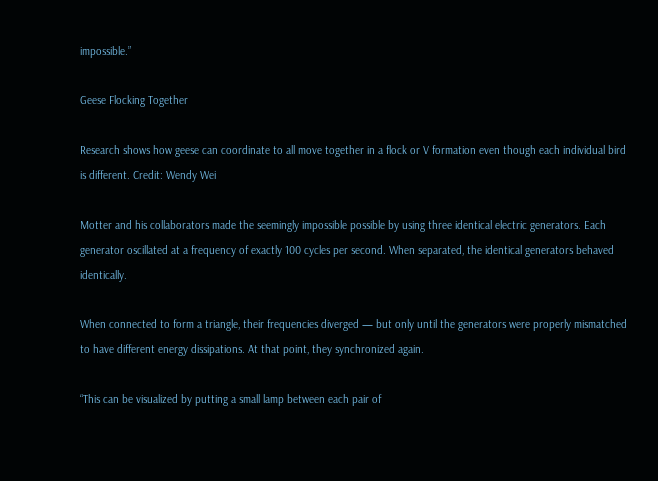impossible.”

Geese Flocking Together

Research shows how geese can coordinate to all move together in a flock or V formation even though each individual bird is different. Credit: Wendy Wei

Motter and his collaborators made the seemingly impossible possible by using three identical electric generators. Each generator oscillated at a frequency of exactly 100 cycles per second. When separated, the identical generators behaved identically.

When connected to form a triangle, their frequencies diverged — but only until the generators were properly mismatched to have different energy dissipations. At that point, they synchronized again.

“This can be visualized by putting a small lamp between each pair of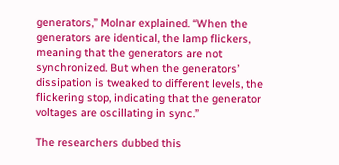generators,” Molnar explained. “When the generators are identical, the lamp flickers, meaning that the generators are not synchronized. But when the generators’ dissipation is tweaked to different levels, the flickering stop, indicating that the generator voltages are oscillating in sync.”

The researchers dubbed this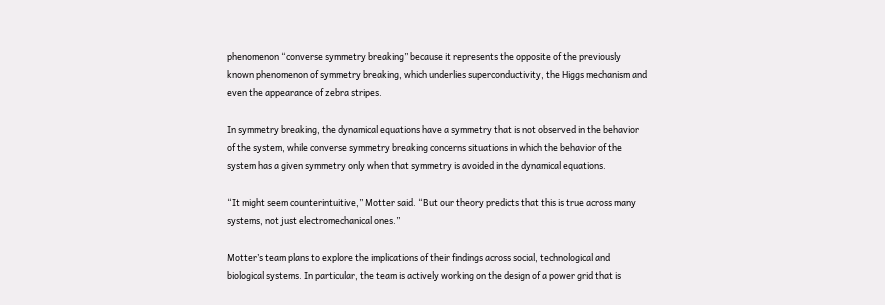phenomenon “converse symmetry breaking” because it represents the opposite of the previously known phenomenon of symmetry breaking, which underlies superconductivity, the Higgs mechanism and even the appearance of zebra stripes.

In symmetry breaking, the dynamical equations have a symmetry that is not observed in the behavior of the system, while converse symmetry breaking concerns situations in which the behavior of the system has a given symmetry only when that symmetry is avoided in the dynamical equations.

“It might seem counterintuitive,” Motter said. “But our theory predicts that this is true across many systems, not just electromechanical ones.”

Motter’s team plans to explore the implications of their findings across social, technological and biological systems. In particular, the team is actively working on the design of a power grid that is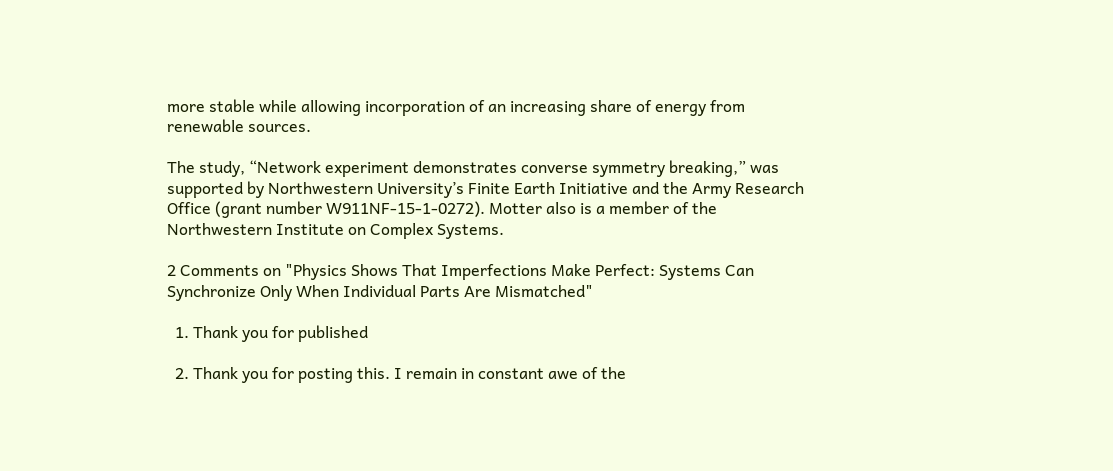more stable while allowing incorporation of an increasing share of energy from renewable sources.

The study, “Network experiment demonstrates converse symmetry breaking,” was supported by Northwestern University’s Finite Earth Initiative and the Army Research Office (grant number W911NF-15-1-0272). Motter also is a member of the Northwestern Institute on Complex Systems.

2 Comments on "Physics Shows That Imperfections Make Perfect: Systems Can Synchronize Only When Individual Parts Are Mismatched"

  1. Thank you for published

  2. Thank you for posting this. I remain in constant awe of the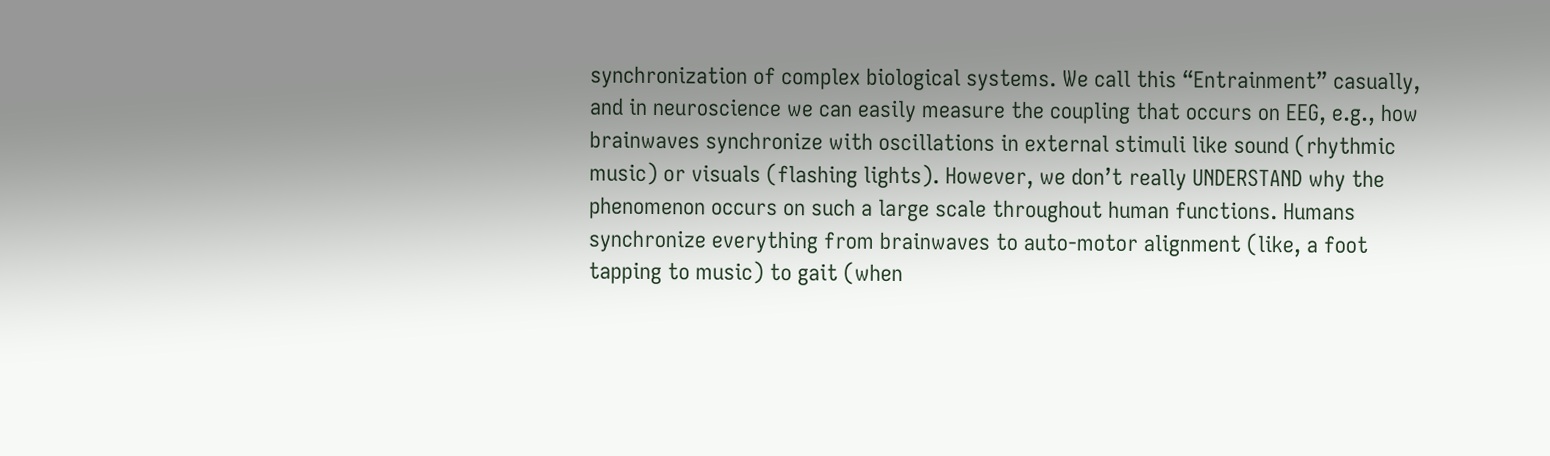synchronization of complex biological systems. We call this “Entrainment” casually, and in neuroscience we can easily measure the coupling that occurs on EEG, e.g., how brainwaves synchronize with oscillations in external stimuli like sound (rhythmic music) or visuals (flashing lights). However, we don’t really UNDERSTAND why the phenomenon occurs on such a large scale throughout human functions. Humans synchronize everything from brainwaves to auto-motor alignment (like, a foot tapping to music) to gait (when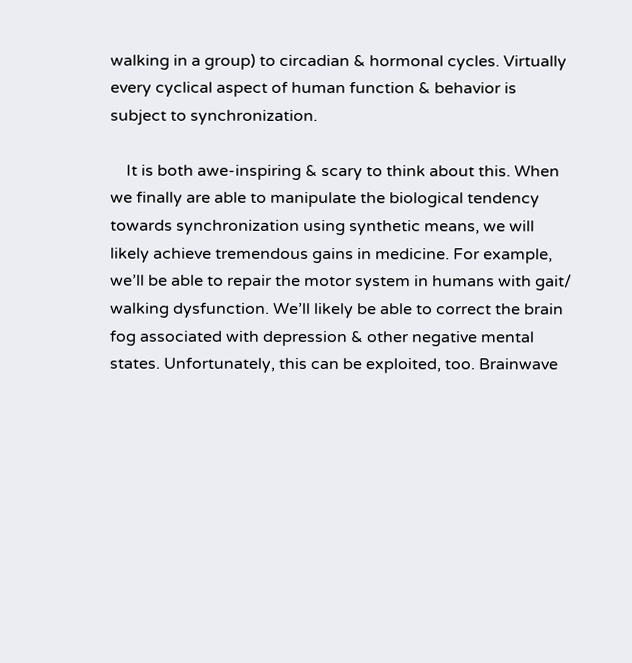walking in a group) to circadian & hormonal cycles. Virtually every cyclical aspect of human function & behavior is subject to synchronization.

    It is both awe-inspiring & scary to think about this. When we finally are able to manipulate the biological tendency towards synchronization using synthetic means, we will likely achieve tremendous gains in medicine. For example, we’ll be able to repair the motor system in humans with gait/ walking dysfunction. We’ll likely be able to correct the brain fog associated with depression & other negative mental states. Unfortunately, this can be exploited, too. Brainwave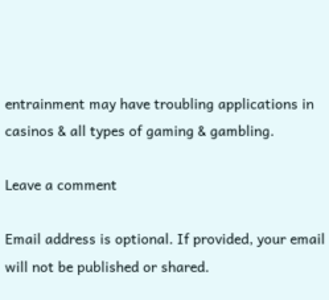entrainment may have troubling applications in casinos & all types of gaming & gambling.

Leave a comment

Email address is optional. If provided, your email will not be published or shared.